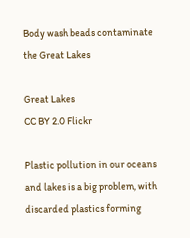Body wash beads contaminate the Great Lakes

Great Lakes
CC BY 2.0 Flickr

Plastic pollution in our oceans and lakes is a big problem, with discarded plastics forming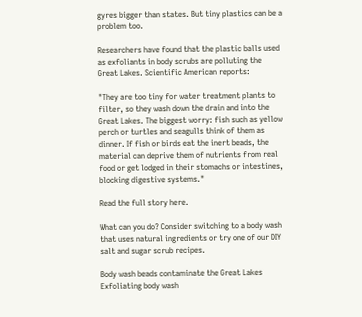gyres bigger than states. But tiny plastics can be a problem too.

Researchers have found that the plastic balls used as exfoliants in body scrubs are polluting the Great Lakes. Scientific American reports:

"They are too tiny for water treatment plants to filter, so they wash down the drain and into the Great Lakes. The biggest worry: fish such as yellow perch or turtles and seagulls think of them as dinner. If fish or birds eat the inert beads, the material can deprive them of nutrients from real food or get lodged in their stomachs or intestines, blocking digestive systems."

Read the full story here.

What can you do? Consider switching to a body wash that uses natural ingredients or try one of our DIY salt and sugar scrub recipes.

Body wash beads contaminate the Great Lakes
Exfoliating body wash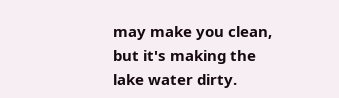may make you clean, but it's making the lake water dirty.